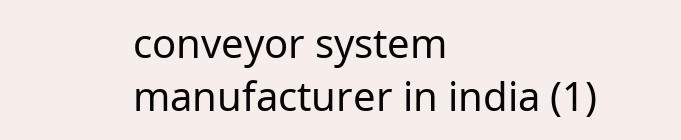conveyor system manufacturer in india (1)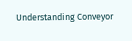Understanding Conveyor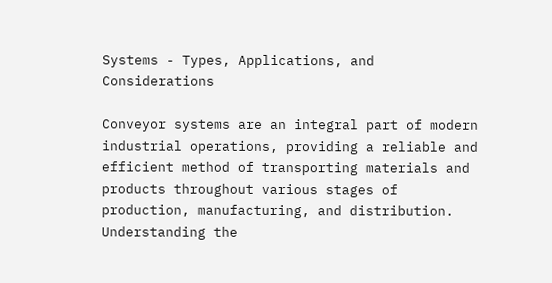Systems - Types, Applications, and Considerations

Conveyor systems are an integral part of modern industrial operations, providing a reliable and efficient method of transporting materials and products throughout various stages of production, manufacturing, and distribution. Understanding the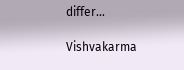differ...

Vishvakarma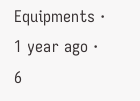Equipments · 1 year ago · 6